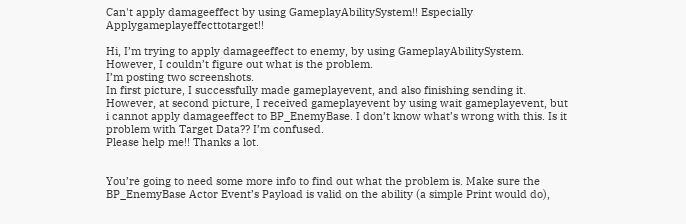Can't apply damageeffect by using GameplayAbilitySystem!! Especially Applygameplayeffecttotarget!!

Hi, I’m trying to apply damageeffect to enemy, by using GameplayAbilitySystem.
However, I couldn’t figure out what is the problem.
I’m posting two screenshots.
In first picture, I successfully made gameplayevent, and also finishing sending it.
However, at second picture, I received gameplayevent by using wait gameplayevent, but i cannot apply damageeffect to BP_EnemyBase. I don’t know what’s wrong with this. Is it problem with Target Data?? I’m confused.
Please help me!! Thanks a lot.


You’re going to need some more info to find out what the problem is. Make sure the BP_EnemyBase Actor Event’s Payload is valid on the ability (a simple Print would do),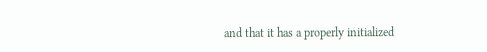and that it has a properly initialized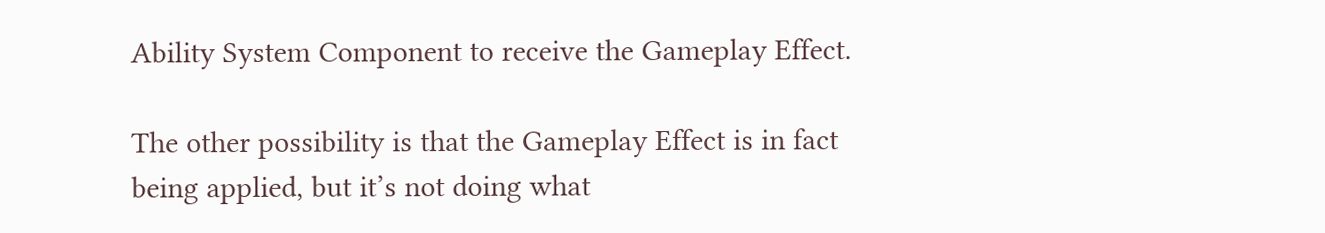Ability System Component to receive the Gameplay Effect.

The other possibility is that the Gameplay Effect is in fact being applied, but it’s not doing what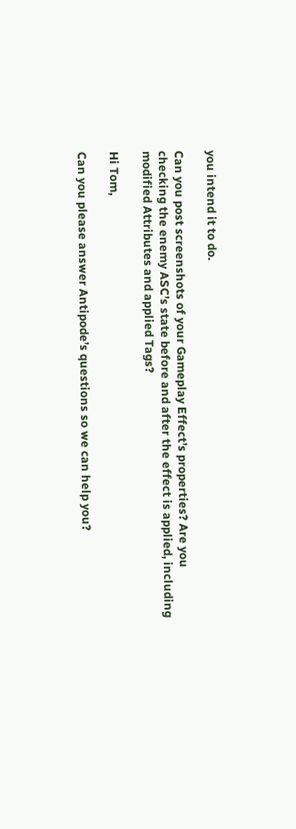you intend it to do.

Can you post screenshots of your Gameplay Effect’s properties? Are you checking the enemy ASC’s state before and after the effect is applied, including modified Attributes and applied Tags?

Hi Tom,

Can you please answer Antipode’s questions so we can help you?